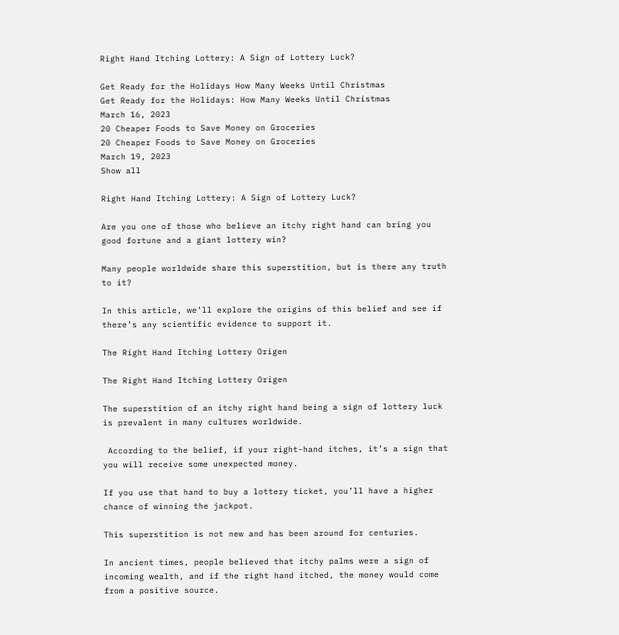Right Hand Itching Lottery: A Sign of Lottery Luck?

Get Ready for the Holidays How Many Weeks Until Christmas
Get Ready for the Holidays: How Many Weeks Until Christmas
March 16, 2023
20 Cheaper Foods to Save Money on Groceries
20 Cheaper Foods to Save Money on Groceries
March 19, 2023
Show all

Right Hand Itching Lottery: A Sign of Lottery Luck?

Are you one of those who believe an itchy right hand can bring you good fortune and a giant lottery win?

Many people worldwide share this superstition, but is there any truth to it?

In this article, we’ll explore the origins of this belief and see if there’s any scientific evidence to support it.

The Right Hand Itching Lottery Origen

The Right Hand Itching Lottery Origen

The superstition of an itchy right hand being a sign of lottery luck is prevalent in many cultures worldwide.

 According to the belief, if your right-hand itches, it’s a sign that you will receive some unexpected money.

If you use that hand to buy a lottery ticket, you’ll have a higher chance of winning the jackpot.

This superstition is not new and has been around for centuries.

In ancient times, people believed that itchy palms were a sign of incoming wealth, and if the right hand itched, the money would come from a positive source.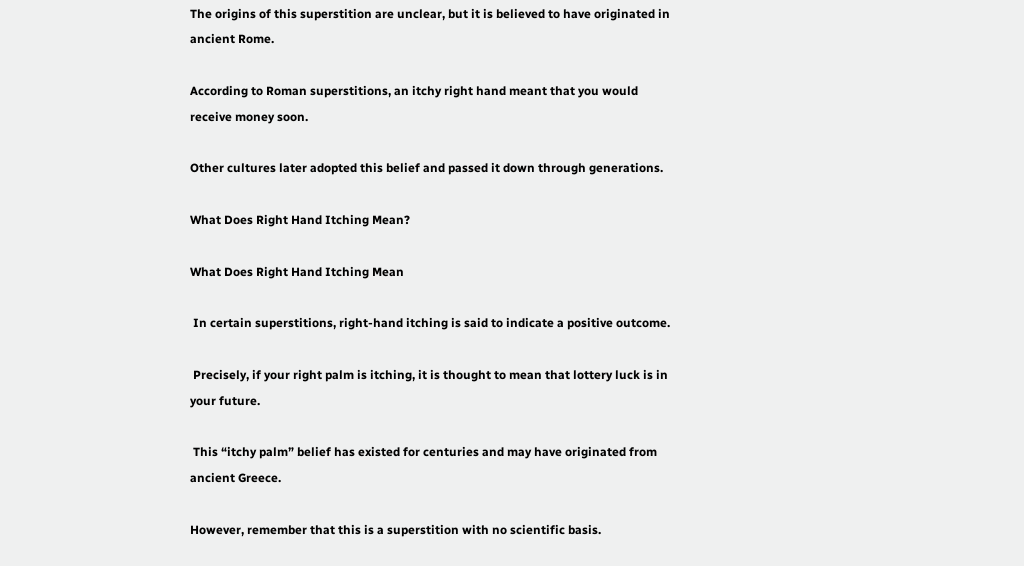The origins of this superstition are unclear, but it is believed to have originated in ancient Rome.

According to Roman superstitions, an itchy right hand meant that you would receive money soon.

Other cultures later adopted this belief and passed it down through generations.

What Does Right Hand Itching Mean?

What Does Right Hand Itching Mean

 In certain superstitions, right-hand itching is said to indicate a positive outcome.

 Precisely, if your right palm is itching, it is thought to mean that lottery luck is in your future.

 This “itchy palm” belief has existed for centuries and may have originated from ancient Greece.

However, remember that this is a superstition with no scientific basis.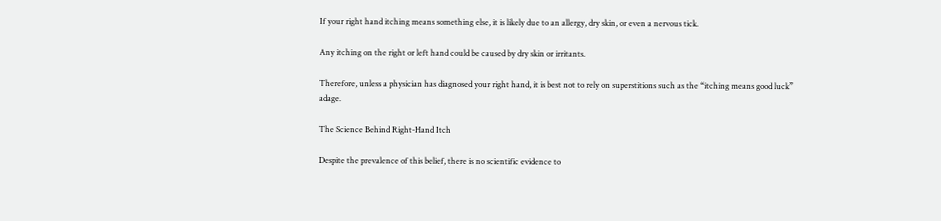If your right hand itching means something else, it is likely due to an allergy, dry skin, or even a nervous tick.

Any itching on the right or left hand could be caused by dry skin or irritants.

Therefore, unless a physician has diagnosed your right hand, it is best not to rely on superstitions such as the “itching means good luck” adage.

The Science Behind Right-Hand Itch

Despite the prevalence of this belief, there is no scientific evidence to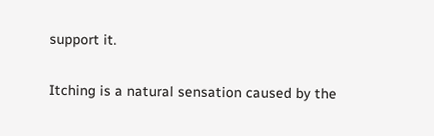support it.

Itching is a natural sensation caused by the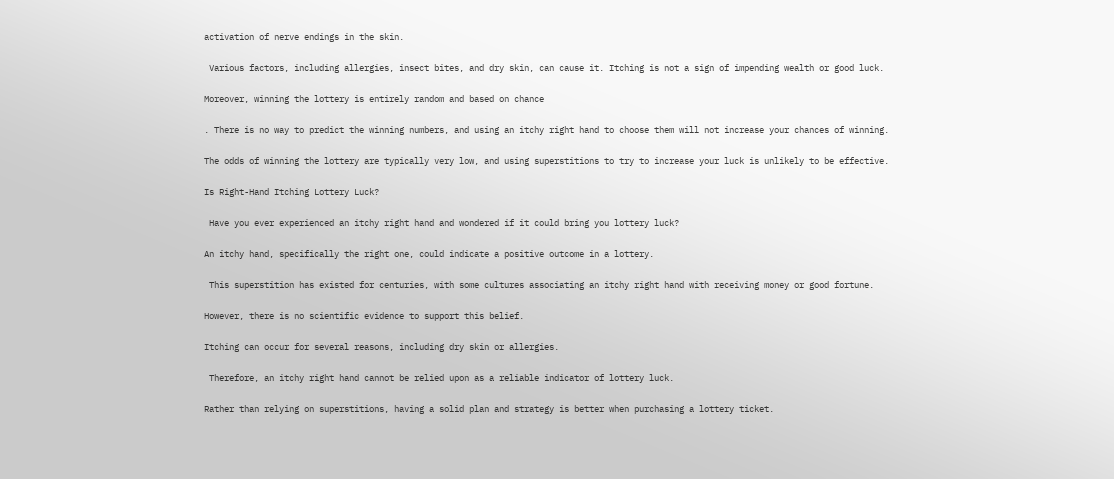activation of nerve endings in the skin.

 Various factors, including allergies, insect bites, and dry skin, can cause it. Itching is not a sign of impending wealth or good luck.

Moreover, winning the lottery is entirely random and based on chance

. There is no way to predict the winning numbers, and using an itchy right hand to choose them will not increase your chances of winning.

The odds of winning the lottery are typically very low, and using superstitions to try to increase your luck is unlikely to be effective.

Is Right-Hand Itching Lottery Luck?

 Have you ever experienced an itchy right hand and wondered if it could bring you lottery luck?

An itchy hand, specifically the right one, could indicate a positive outcome in a lottery.

 This superstition has existed for centuries, with some cultures associating an itchy right hand with receiving money or good fortune.

However, there is no scientific evidence to support this belief.

Itching can occur for several reasons, including dry skin or allergies.

 Therefore, an itchy right hand cannot be relied upon as a reliable indicator of lottery luck.

Rather than relying on superstitions, having a solid plan and strategy is better when purchasing a lottery ticket.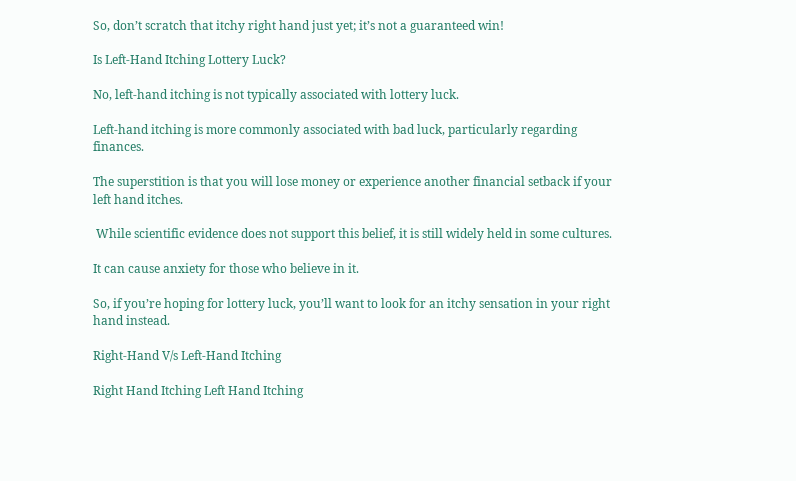So, don’t scratch that itchy right hand just yet; it’s not a guaranteed win!

Is Left-Hand Itching Lottery Luck?

No, left-hand itching is not typically associated with lottery luck.

Left-hand itching is more commonly associated with bad luck, particularly regarding finances.

The superstition is that you will lose money or experience another financial setback if your left hand itches.

 While scientific evidence does not support this belief, it is still widely held in some cultures.

It can cause anxiety for those who believe in it.

So, if you’re hoping for lottery luck, you’ll want to look for an itchy sensation in your right hand instead.

Right-Hand V/s Left-Hand Itching

Right Hand Itching Left Hand Itching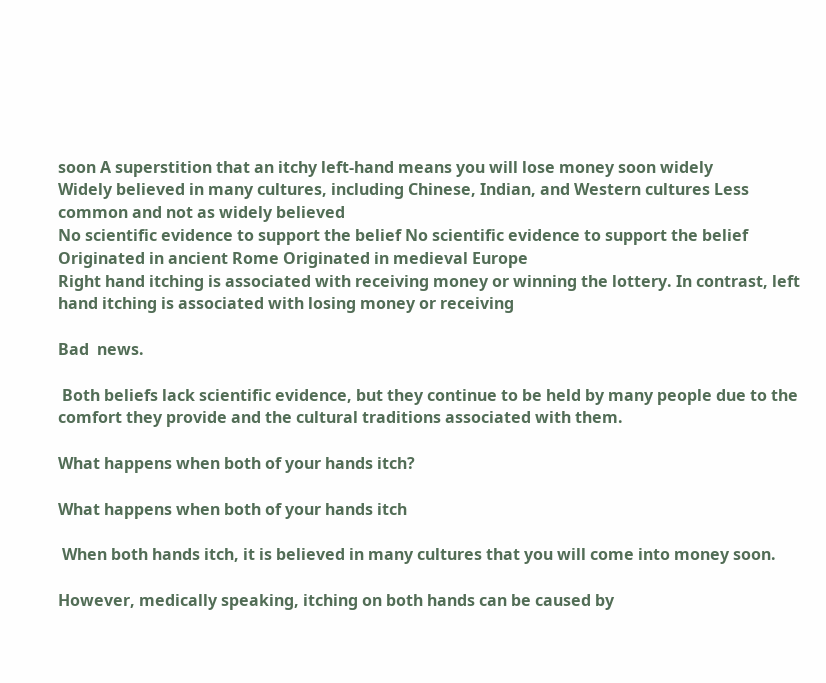soon A superstition that an itchy left-hand means you will lose money soon widely
Widely believed in many cultures, including Chinese, Indian, and Western cultures Less common and not as widely believed
No scientific evidence to support the belief No scientific evidence to support the belief
Originated in ancient Rome Originated in medieval Europe
Right hand itching is associated with receiving money or winning the lottery. In contrast, left hand itching is associated with losing money or receiving

Bad  news.

 Both beliefs lack scientific evidence, but they continue to be held by many people due to the comfort they provide and the cultural traditions associated with them.

What happens when both of your hands itch?

What happens when both of your hands itch

 When both hands itch, it is believed in many cultures that you will come into money soon.

However, medically speaking, itching on both hands can be caused by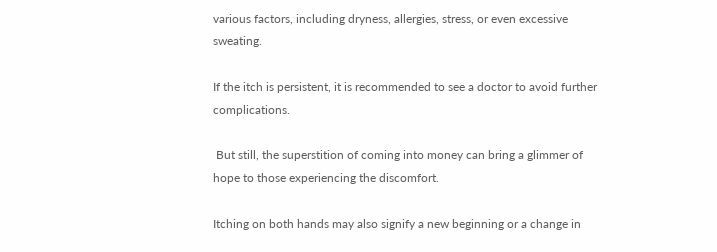various factors, including dryness, allergies, stress, or even excessive sweating.

If the itch is persistent, it is recommended to see a doctor to avoid further complications.

 But still, the superstition of coming into money can bring a glimmer of hope to those experiencing the discomfort.

Itching on both hands may also signify a new beginning or a change in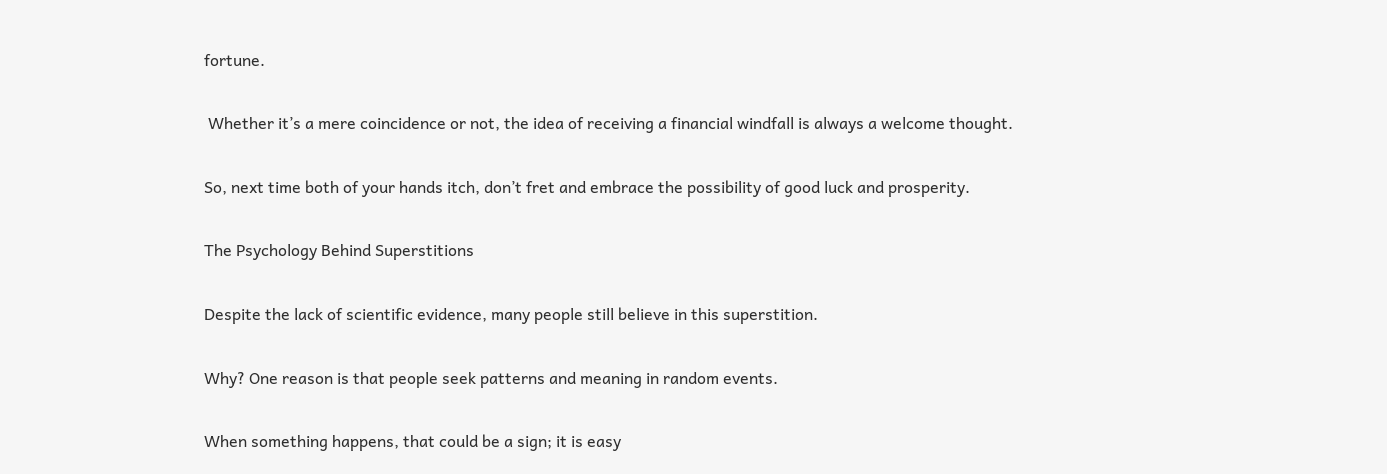fortune.

 Whether it’s a mere coincidence or not, the idea of receiving a financial windfall is always a welcome thought.

So, next time both of your hands itch, don’t fret and embrace the possibility of good luck and prosperity.

The Psychology Behind Superstitions

Despite the lack of scientific evidence, many people still believe in this superstition.

Why? One reason is that people seek patterns and meaning in random events.

When something happens, that could be a sign; it is easy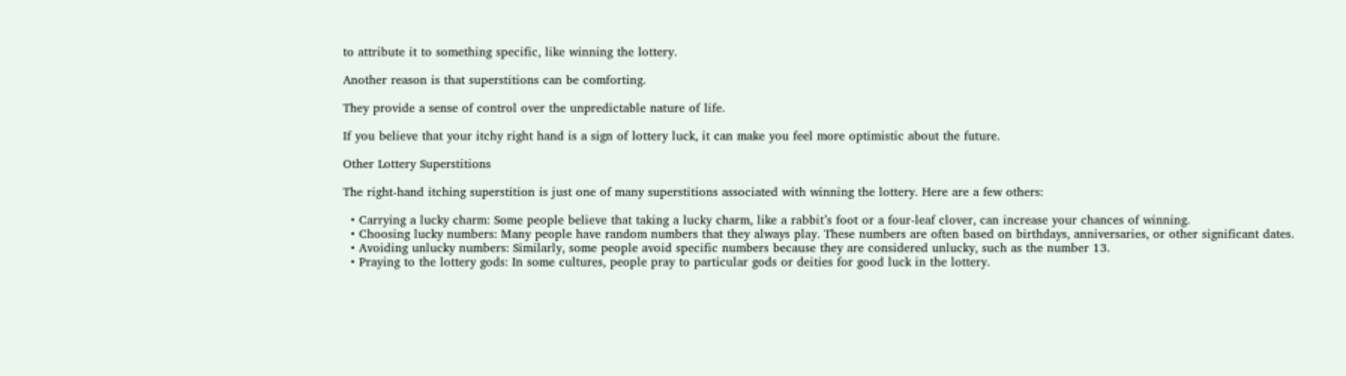to attribute it to something specific, like winning the lottery.

Another reason is that superstitions can be comforting.

They provide a sense of control over the unpredictable nature of life.

If you believe that your itchy right hand is a sign of lottery luck, it can make you feel more optimistic about the future.

Other Lottery Superstitions

The right-hand itching superstition is just one of many superstitions associated with winning the lottery. Here are a few others:

  • Carrying a lucky charm: Some people believe that taking a lucky charm, like a rabbit’s foot or a four-leaf clover, can increase your chances of winning.
  • Choosing lucky numbers: Many people have random numbers that they always play. These numbers are often based on birthdays, anniversaries, or other significant dates.
  • Avoiding unlucky numbers: Similarly, some people avoid specific numbers because they are considered unlucky, such as the number 13.
  • Praying to the lottery gods: In some cultures, people pray to particular gods or deities for good luck in the lottery.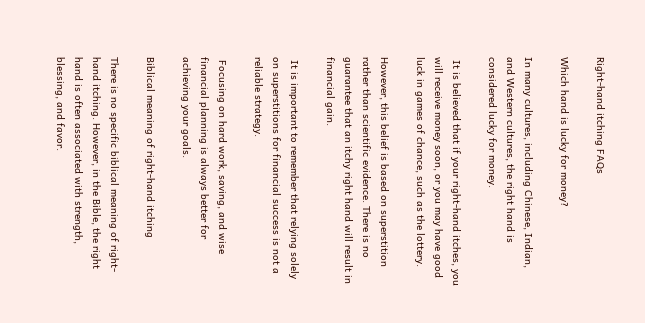Right-hand itching FAQs

Which hand is lucky for money?

In many cultures, including Chinese, Indian, and Western cultures, the right hand is considered lucky for money.

 It is believed that if your right-hand itches, you will receive money soon, or you may have good luck in games of chance, such as the lottery.

However, this belief is based on superstition rather than scientific evidence. There is no guarantee that an itchy right hand will result in financial gain.

 It is important to remember that relying solely on superstitions for financial success is not a reliable strategy.

 Focusing on hard work, saving, and wise financial planning is always better for achieving your goals.

Biblical meaning of right-hand itching

There is no specific biblical meaning of right-hand itching. However, in the Bible, the right hand is often associated with strength, blessing, and favor.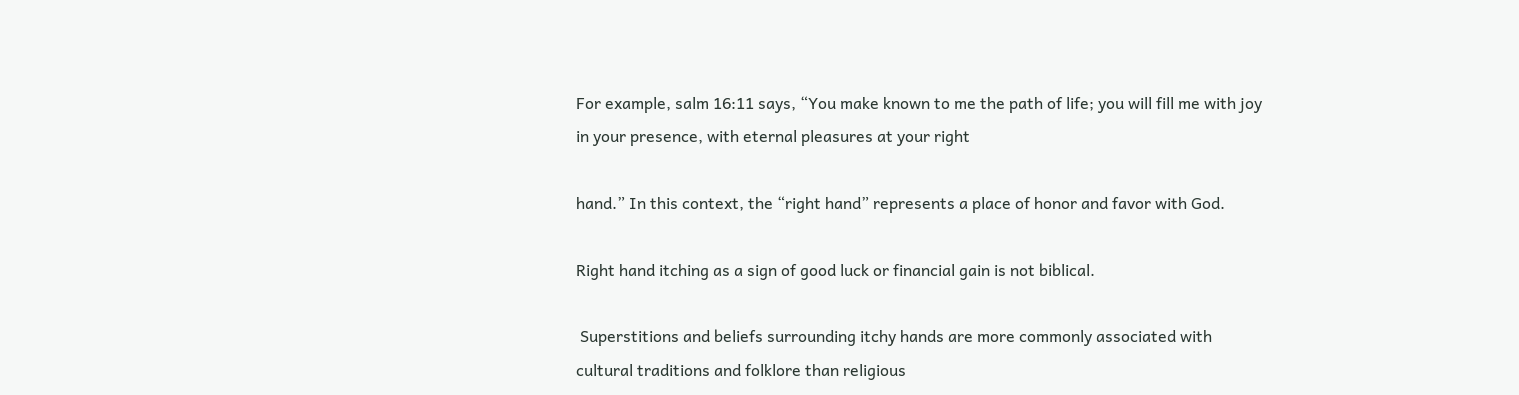For example, salm 16:11 says, “You make known to me the path of life; you will fill me with joy in your presence, with eternal pleasures at your right

hand.” In this context, the “right hand” represents a place of honor and favor with God.

Right hand itching as a sign of good luck or financial gain is not biblical.

 Superstitions and beliefs surrounding itchy hands are more commonly associated with cultural traditions and folklore than religious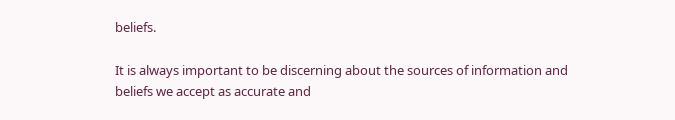beliefs.

It is always important to be discerning about the sources of information and beliefs we accept as accurate and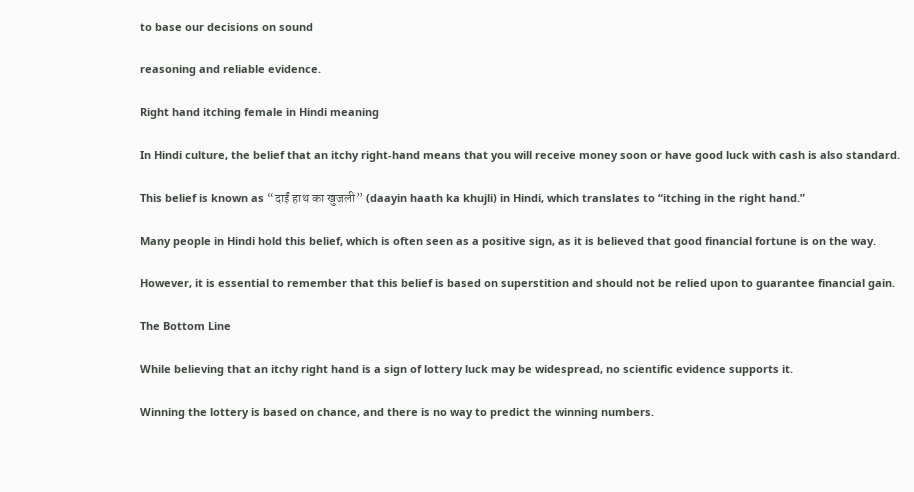to base our decisions on sound

reasoning and reliable evidence.

Right hand itching female in Hindi meaning

In Hindi culture, the belief that an itchy right-hand means that you will receive money soon or have good luck with cash is also standard.

This belief is known as “दाईं हाथ का खुजली” (daayin haath ka khujli) in Hindi, which translates to “itching in the right hand.”

Many people in Hindi hold this belief, which is often seen as a positive sign, as it is believed that good financial fortune is on the way.

However, it is essential to remember that this belief is based on superstition and should not be relied upon to guarantee financial gain.

The Bottom Line

While believing that an itchy right hand is a sign of lottery luck may be widespread, no scientific evidence supports it.

Winning the lottery is based on chance, and there is no way to predict the winning numbers.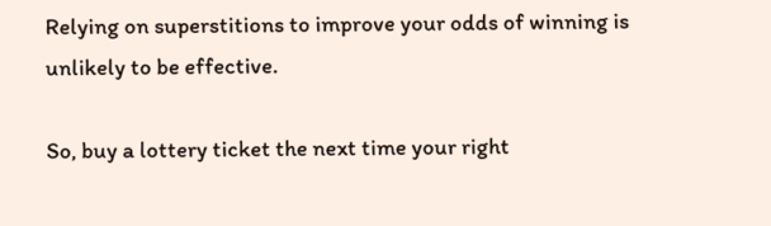Relying on superstitions to improve your odds of winning is unlikely to be effective.

So, buy a lottery ticket the next time your right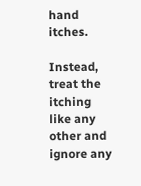hand itches.

Instead, treat the itching like any other and ignore any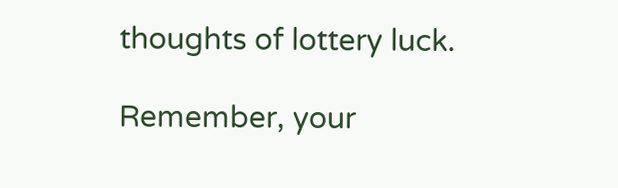thoughts of lottery luck.

Remember, your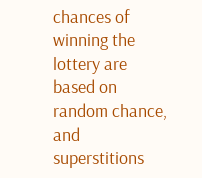chances of winning the lottery are based on random chance, and superstitions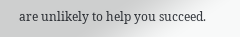are unlikely to help you succeed.